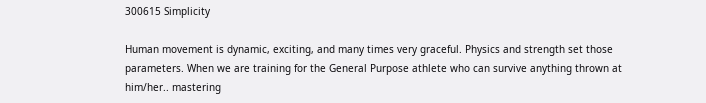300615 Simplicity

Human movement is dynamic, exciting, and many times very graceful. Physics and strength set those parameters. When we are training for the General Purpose athlete who can survive anything thrown at him/her.. mastering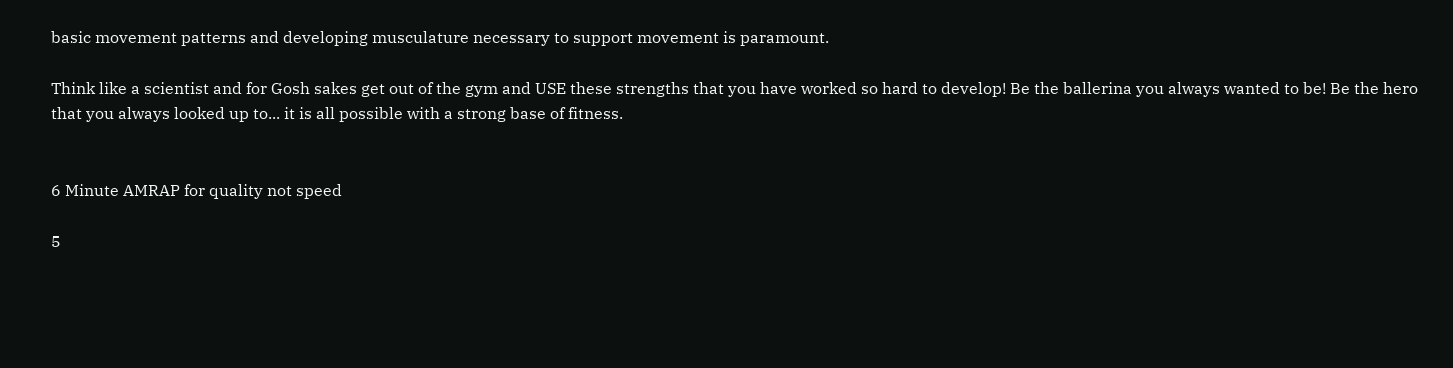basic movement patterns and developing musculature necessary to support movement is paramount.

Think like a scientist and for Gosh sakes get out of the gym and USE these strengths that you have worked so hard to develop! Be the ballerina you always wanted to be! Be the hero that you always looked up to... it is all possible with a strong base of fitness.


6 Minute AMRAP for quality not speed

5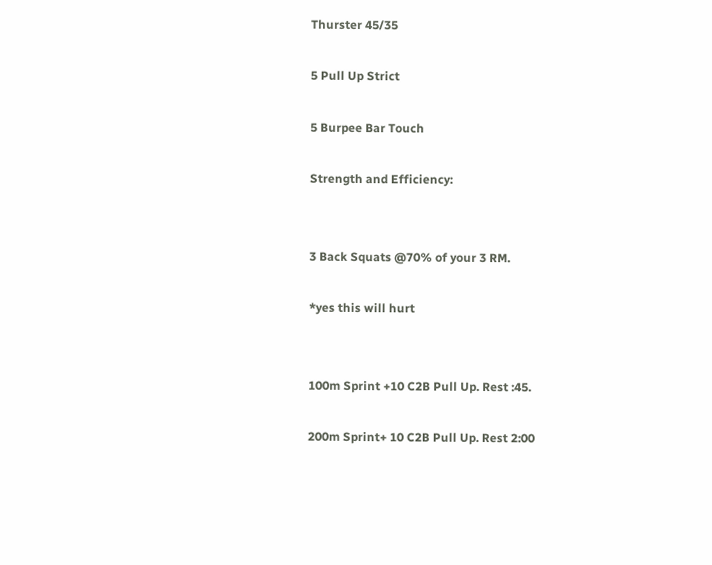Thurster 45/35

5 Pull Up Strict

5 Burpee Bar Touch

Strength and Efficiency:


3 Back Squats @70% of your 3 RM.

*yes this will hurt


100m Sprint +10 C2B Pull Up. Rest :45.

200m Sprint+ 10 C2B Pull Up. Rest 2:00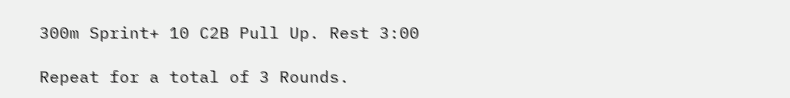300m Sprint+ 10 C2B Pull Up. Rest 3:00

Repeat for a total of 3 Rounds.